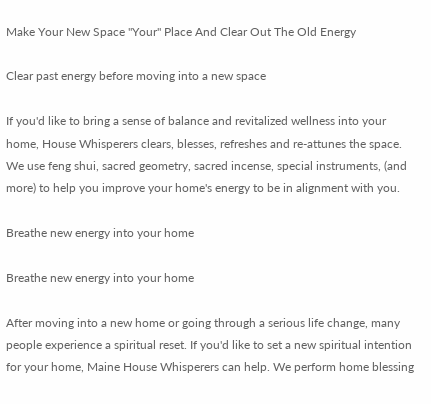Make Your New Space "Your" Place And Clear Out The Old Energy

Clear past energy before moving into a new space

If you'd like to bring a sense of balance and revitalized wellness into your home, House Whisperers clears, blesses, refreshes and re-attunes the space. We use feng shui, sacred geometry, sacred incense, special instruments, (and more) to help you improve your home's energy to be in alignment with you.

Breathe new energy into your home

Breathe new energy into your home

After moving into a new home or going through a serious life change, many people experience a spiritual reset. If you'd like to set a new spiritual intention for your home, Maine House Whisperers can help. We perform home blessing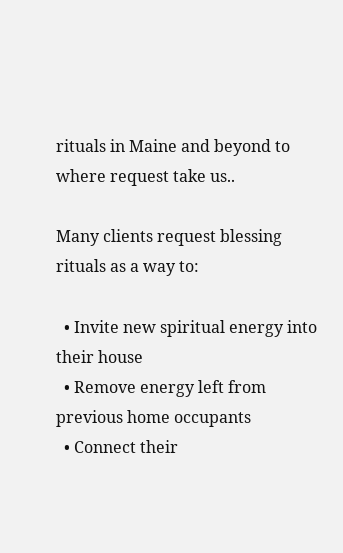rituals in Maine and beyond to where request take us..

Many clients request blessing rituals as a way to:

  • Invite new spiritual energy into their house
  • Remove energy left from previous home occupants
  • Connect their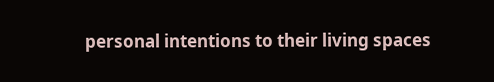personal intentions to their living spaces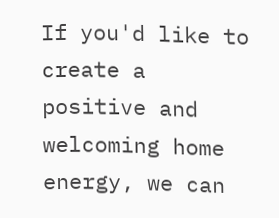If you'd like to create a positive and welcoming home energy, we can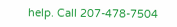help. Call 207-478-7504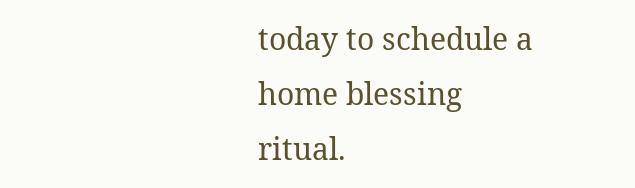today to schedule a home blessing ritual.